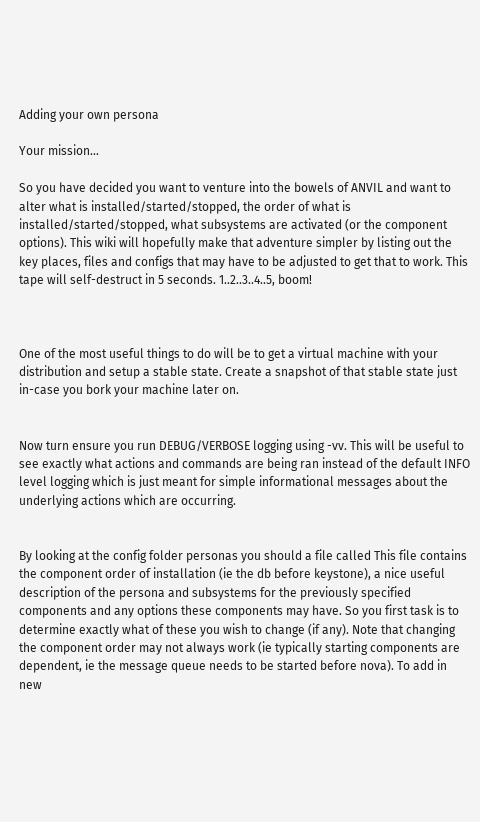Adding your own persona

Your mission...

So you have decided you want to venture into the bowels of ANVIL and want to alter what is installed/started/stopped, the order of what is installed/started/stopped, what subsystems are activated (or the component options). This wiki will hopefully make that adventure simpler by listing out the key places, files and configs that may have to be adjusted to get that to work. This tape will self-destruct in 5 seconds. 1..2..3..4..5, boom!



One of the most useful things to do will be to get a virtual machine with your distribution and setup a stable state. Create a snapshot of that stable state just in-case you bork your machine later on.


Now turn ensure you run DEBUG/VERBOSE logging using -vv. This will be useful to see exactly what actions and commands are being ran instead of the default INFO level logging which is just meant for simple informational messages about the underlying actions which are occurring.


By looking at the config folder personas you should a file called This file contains the component order of installation (ie the db before keystone), a nice useful description of the persona and subsystems for the previously specified components and any options these components may have. So you first task is to determine exactly what of these you wish to change (if any). Note that changing the component order may not always work (ie typically starting components are dependent, ie the message queue needs to be started before nova). To add in new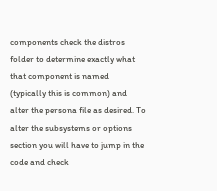components check the distros folder to determine exactly what that component is named (typically this is common) and alter the persona file as desired. To alter the subsystems or options section you will have to jump in the code and check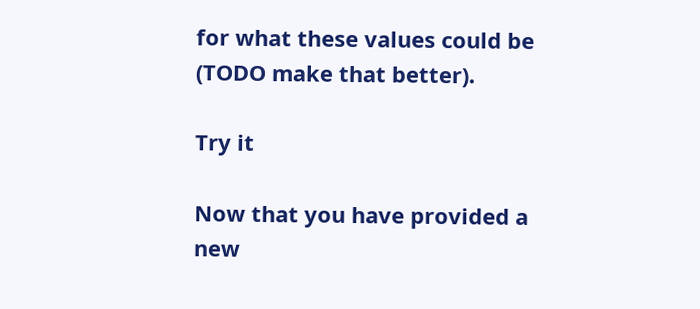for what these values could be (TODO make that better).

Try it

Now that you have provided a new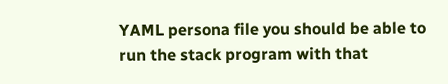YAML persona file you should be able to run the stack program with that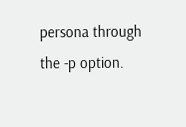persona through the -p option.